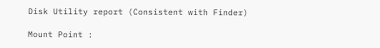Disk Utility report (Consistent with Finder)

Mount Point :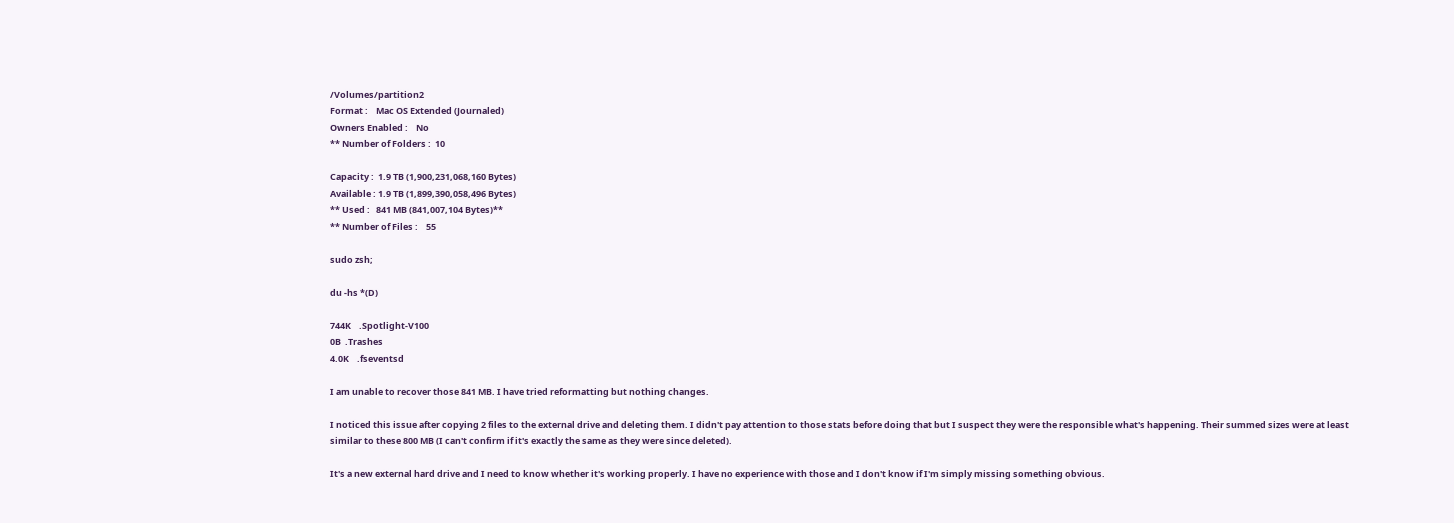/Volumes/partition2
Format :    Mac OS Extended (Journaled)
Owners Enabled :    No
** Number of Folders :  10

Capacity :  1.9 TB (1,900,231,068,160 Bytes)
Available : 1.9 TB (1,899,390,058,496 Bytes)
** Used :   841 MB (841,007,104 Bytes)**
** Number of Files :    55

sudo zsh;

du -hs *(D)

744K    .Spotlight-V100
0B  .Trashes
4.0K    .fseventsd

I am unable to recover those 841 MB. I have tried reformatting but nothing changes.

I noticed this issue after copying 2 files to the external drive and deleting them. I didn't pay attention to those stats before doing that but I suspect they were the responsible what's happening. Their summed sizes were at least similar to these 800 MB (I can't confirm if it's exactly the same as they were since deleted).

It's a new external hard drive and I need to know whether it's working properly. I have no experience with those and I don't know if I'm simply missing something obvious.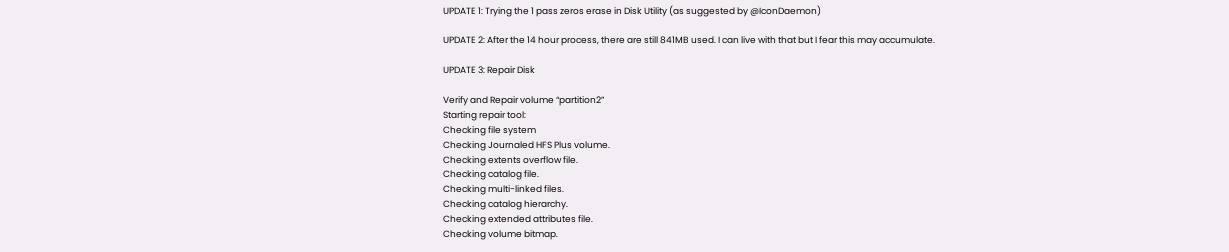UPDATE 1: Trying the 1 pass zeros erase in Disk Utility (as suggested by @IconDaemon)

UPDATE 2: After the 14 hour process, there are still 841MB used. I can live with that but I fear this may accumulate.

UPDATE 3: Repair Disk

Verify and Repair volume “partition2”
Starting repair tool:
Checking file system
Checking Journaled HFS Plus volume.
Checking extents overflow file.
Checking catalog file.
Checking multi-linked files.
Checking catalog hierarchy.
Checking extended attributes file.
Checking volume bitmap.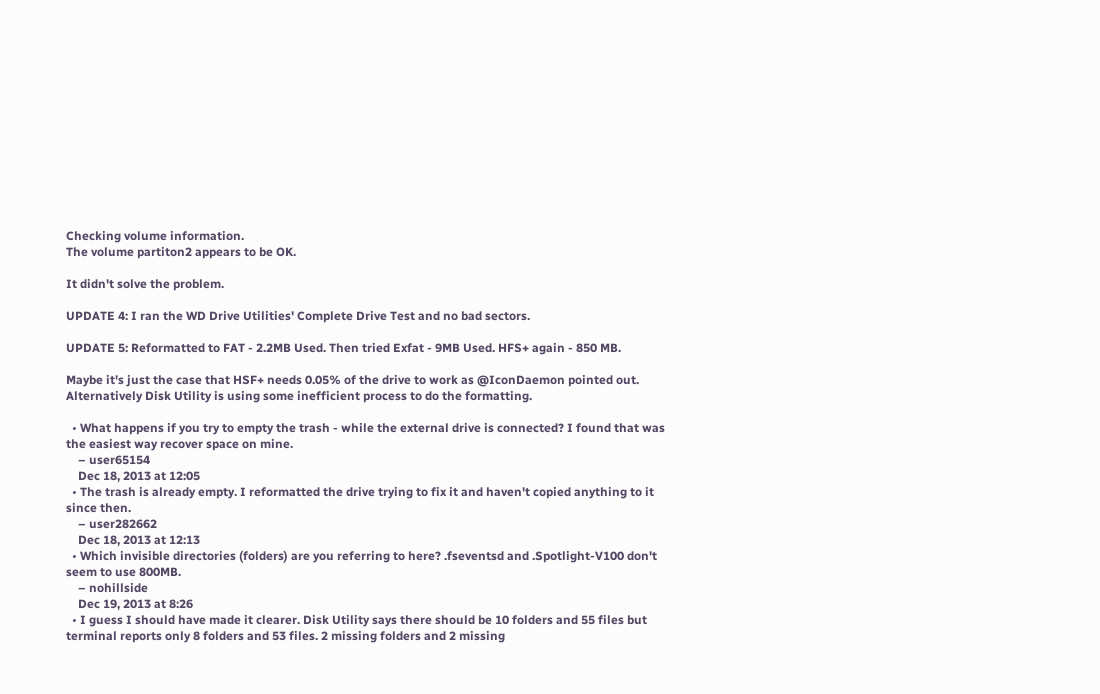Checking volume information.
The volume partiton2 appears to be OK.

It didn't solve the problem.

UPDATE 4: I ran the WD Drive Utilities' Complete Drive Test and no bad sectors.

UPDATE 5: Reformatted to FAT - 2.2MB Used. Then tried Exfat - 9MB Used. HFS+ again - 850 MB.

Maybe it's just the case that HSF+ needs 0.05% of the drive to work as @IconDaemon pointed out. Alternatively Disk Utility is using some inefficient process to do the formatting.

  • What happens if you try to empty the trash - while the external drive is connected? I found that was the easiest way recover space on mine.
    – user65154
    Dec 18, 2013 at 12:05
  • The trash is already empty. I reformatted the drive trying to fix it and haven't copied anything to it since then.
    – user282662
    Dec 18, 2013 at 12:13
  • Which invisible directories (folders) are you referring to here? .fseventsd and .Spotlight-V100 don't seem to use 800MB.
    – nohillside
    Dec 19, 2013 at 8:26
  • I guess I should have made it clearer. Disk Utility says there should be 10 folders and 55 files but terminal reports only 8 folders and 53 files. 2 missing folders and 2 missing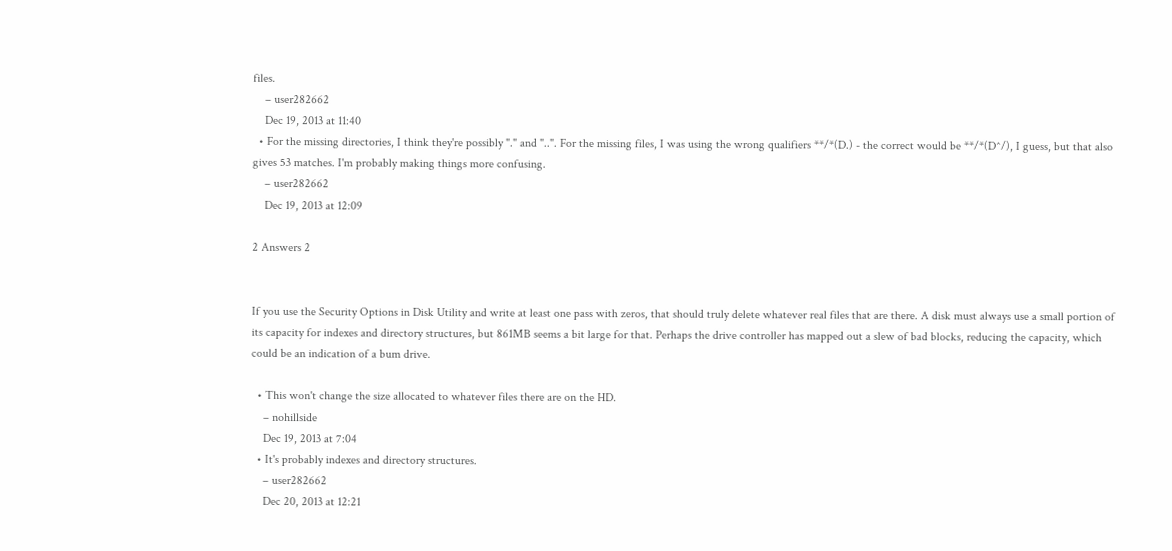files.
    – user282662
    Dec 19, 2013 at 11:40
  • For the missing directories, I think they're possibly "." and "..". For the missing files, I was using the wrong qualifiers **/*(D.) - the correct would be **/*(D^/), I guess, but that also gives 53 matches. I'm probably making things more confusing.
    – user282662
    Dec 19, 2013 at 12:09

2 Answers 2


If you use the Security Options in Disk Utility and write at least one pass with zeros, that should truly delete whatever real files that are there. A disk must always use a small portion of its capacity for indexes and directory structures, but 861MB seems a bit large for that. Perhaps the drive controller has mapped out a slew of bad blocks, reducing the capacity, which could be an indication of a bum drive.

  • This won't change the size allocated to whatever files there are on the HD.
    – nohillside
    Dec 19, 2013 at 7:04
  • It's probably indexes and directory structures.
    – user282662
    Dec 20, 2013 at 12:21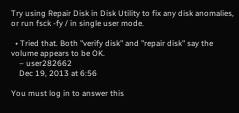Try using Repair Disk in Disk Utility to fix any disk anomalies, or run fsck -fy / in single user mode.

  • Tried that. Both "verify disk" and "repair disk" say the volume appears to be OK.
    – user282662
    Dec 19, 2013 at 6:56

You must log in to answer this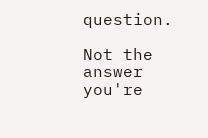question.

Not the answer you're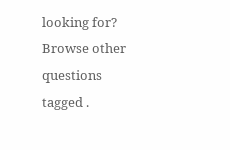looking for? Browse other questions tagged .